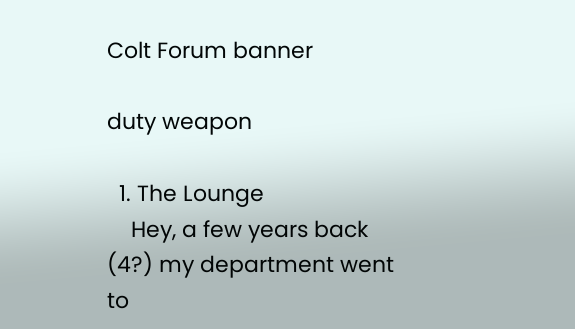Colt Forum banner

duty weapon

  1. The Lounge
    Hey, a few years back (4?) my department went to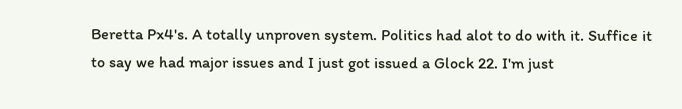Beretta Px4's. A totally unproven system. Politics had alot to do with it. Suffice it to say we had major issues and I just got issued a Glock 22. I'm just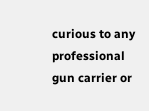curious to any professional gun carrier or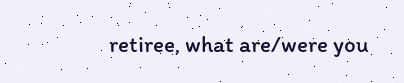retiree, what are/were you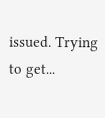issued. Trying to get...